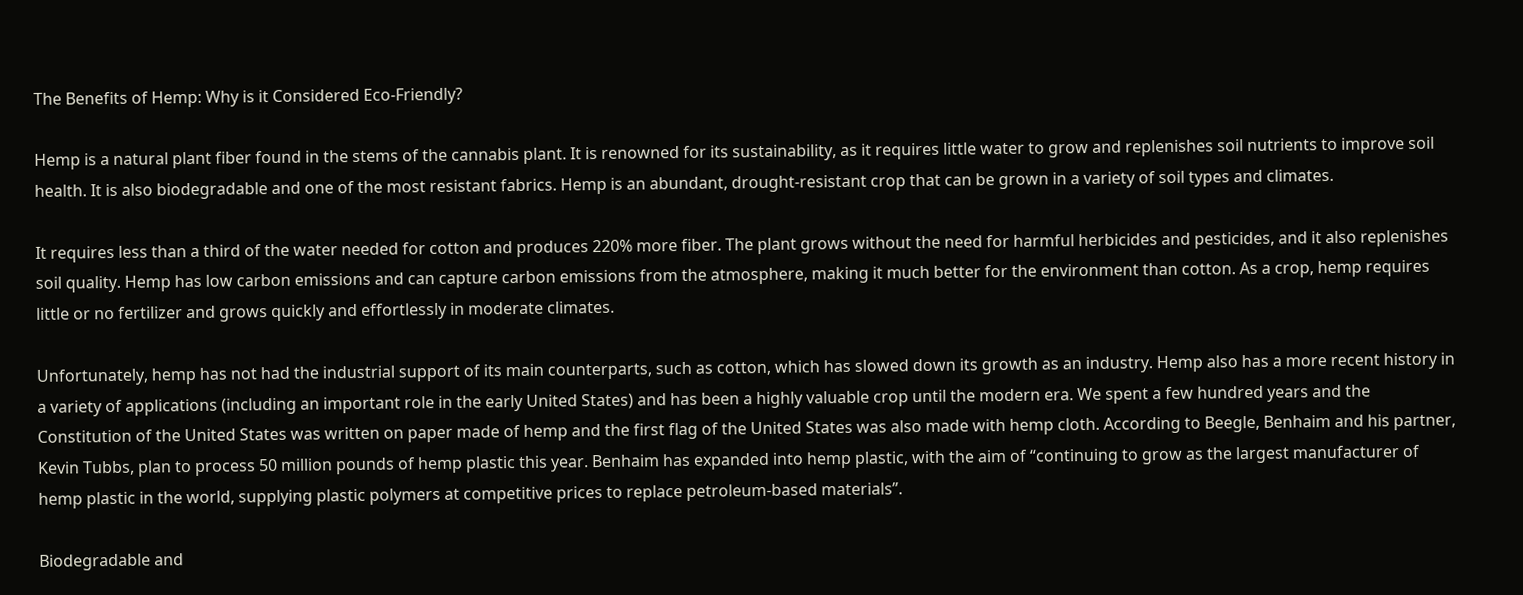The Benefits of Hemp: Why is it Considered Eco-Friendly?

Hemp is a natural plant fiber found in the stems of the cannabis plant. It is renowned for its sustainability, as it requires little water to grow and replenishes soil nutrients to improve soil health. It is also biodegradable and one of the most resistant fabrics. Hemp is an abundant, drought-resistant crop that can be grown in a variety of soil types and climates.

It requires less than a third of the water needed for cotton and produces 220% more fiber. The plant grows without the need for harmful herbicides and pesticides, and it also replenishes soil quality. Hemp has low carbon emissions and can capture carbon emissions from the atmosphere, making it much better for the environment than cotton. As a crop, hemp requires little or no fertilizer and grows quickly and effortlessly in moderate climates.

Unfortunately, hemp has not had the industrial support of its main counterparts, such as cotton, which has slowed down its growth as an industry. Hemp also has a more recent history in a variety of applications (including an important role in the early United States) and has been a highly valuable crop until the modern era. We spent a few hundred years and the Constitution of the United States was written on paper made of hemp and the first flag of the United States was also made with hemp cloth. According to Beegle, Benhaim and his partner, Kevin Tubbs, plan to process 50 million pounds of hemp plastic this year. Benhaim has expanded into hemp plastic, with the aim of “continuing to grow as the largest manufacturer of hemp plastic in the world, supplying plastic polymers at competitive prices to replace petroleum-based materials”.

Biodegradable and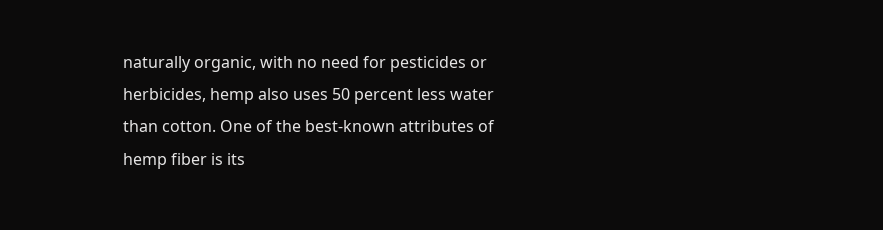naturally organic, with no need for pesticides or herbicides, hemp also uses 50 percent less water than cotton. One of the best-known attributes of hemp fiber is its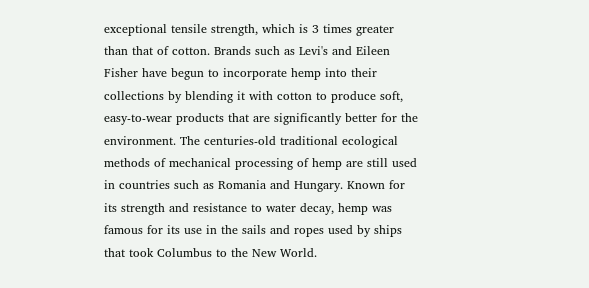exceptional tensile strength, which is 3 times greater than that of cotton. Brands such as Levi's and Eileen Fisher have begun to incorporate hemp into their collections by blending it with cotton to produce soft, easy-to-wear products that are significantly better for the environment. The centuries-old traditional ecological methods of mechanical processing of hemp are still used in countries such as Romania and Hungary. Known for its strength and resistance to water decay, hemp was famous for its use in the sails and ropes used by ships that took Columbus to the New World.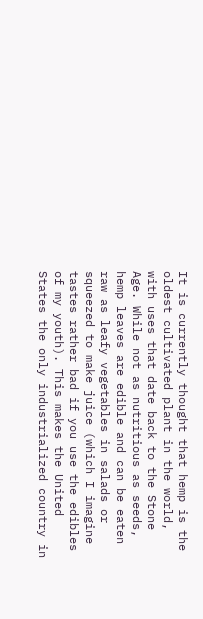It is currently thought that hemp is the oldest cultivated plant in the world, with uses that date back to the Stone Age. While not as nutritious as seeds, hemp leaves are edible and can be eaten raw as leafy vegetables in salads or squeezed to make juice (which I imagine tastes rather bad if you use the edibles of my youth). This makes the United States the only industrialized country in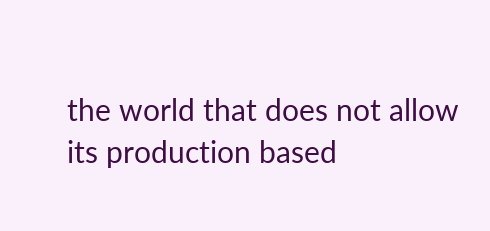the world that does not allow its production based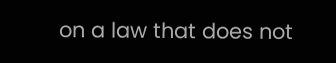on a law that does not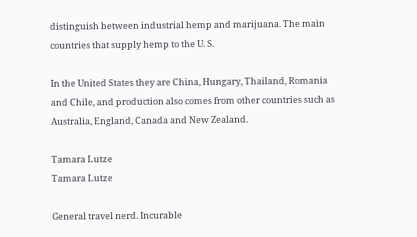distinguish between industrial hemp and marijuana. The main countries that supply hemp to the U. S.

In the United States they are China, Hungary, Thailand, Romania and Chile, and production also comes from other countries such as Australia, England, Canada and New Zealand.

Tamara Lutze
Tamara Lutze

General travel nerd. Incurable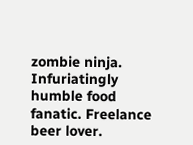zombie ninja. Infuriatingly humble food fanatic. Freelance beer lover.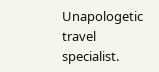Unapologetic travel specialist.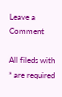Leave a Comment

All fileds with * are required